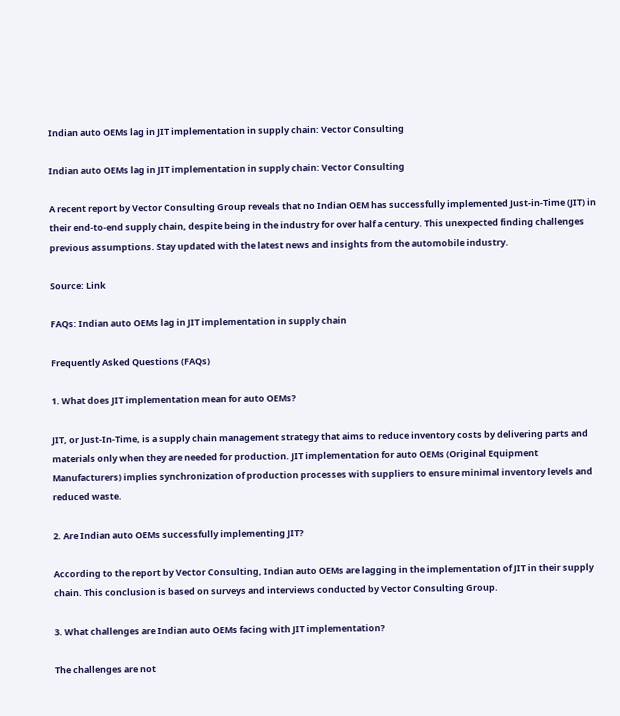Indian auto OEMs lag in JIT implementation in supply chain: Vector Consulting

Indian auto OEMs lag in JIT implementation in supply chain: Vector Consulting

A recent report by Vector Consulting Group reveals that no Indian OEM has successfully implemented Just-in-Time (JIT) in their end-to-end supply chain, despite being in the industry for over half a century. This unexpected finding challenges previous assumptions. Stay updated with the latest news and insights from the automobile industry.

Source: Link

FAQs: Indian auto OEMs lag in JIT implementation in supply chain

Frequently Asked Questions (FAQs)

1. What does JIT implementation mean for auto OEMs?

JIT, or Just-In-Time, is a supply chain management strategy that aims to reduce inventory costs by delivering parts and materials only when they are needed for production. JIT implementation for auto OEMs (Original Equipment Manufacturers) implies synchronization of production processes with suppliers to ensure minimal inventory levels and reduced waste.

2. Are Indian auto OEMs successfully implementing JIT?

According to the report by Vector Consulting, Indian auto OEMs are lagging in the implementation of JIT in their supply chain. This conclusion is based on surveys and interviews conducted by Vector Consulting Group.

3. What challenges are Indian auto OEMs facing with JIT implementation?

The challenges are not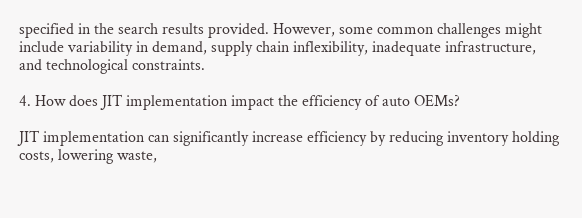specified in the search results provided. However, some common challenges might include variability in demand, supply chain inflexibility, inadequate infrastructure, and technological constraints.

4. How does JIT implementation impact the efficiency of auto OEMs?

JIT implementation can significantly increase efficiency by reducing inventory holding costs, lowering waste,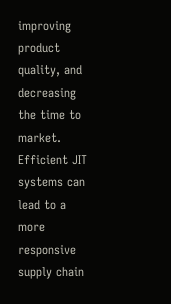improving product quality, and decreasing the time to market. Efficient JIT systems can lead to a more responsive supply chain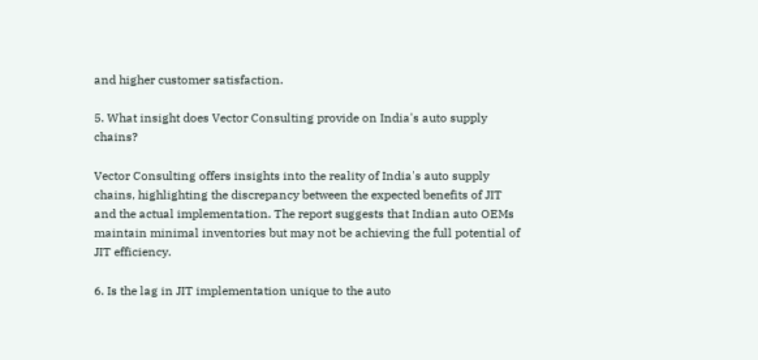and higher customer satisfaction.

5. What insight does Vector Consulting provide on India's auto supply chains?

Vector Consulting offers insights into the reality of India's auto supply chains, highlighting the discrepancy between the expected benefits of JIT and the actual implementation. The report suggests that Indian auto OEMs maintain minimal inventories but may not be achieving the full potential of JIT efficiency.

6. Is the lag in JIT implementation unique to the auto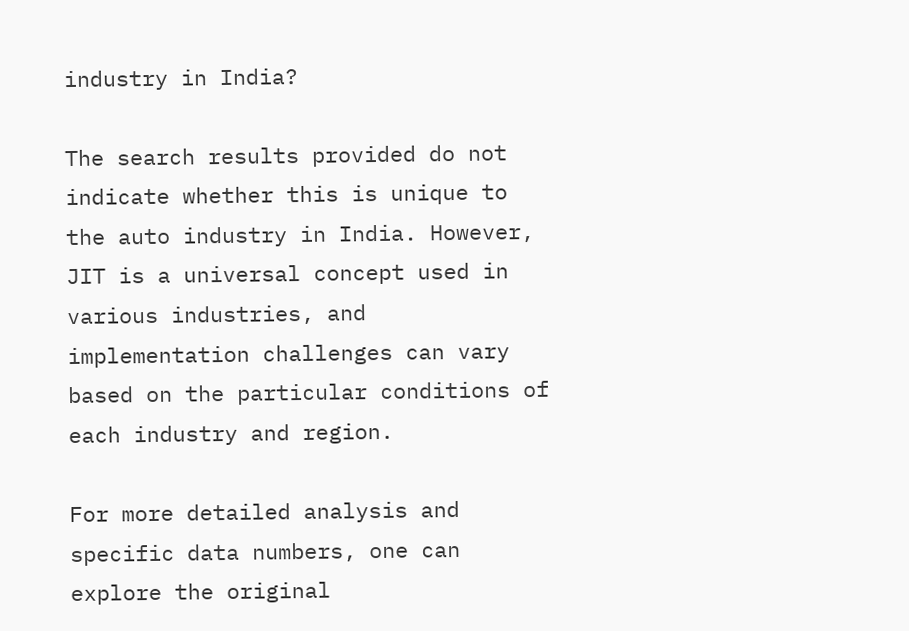industry in India?

The search results provided do not indicate whether this is unique to the auto industry in India. However, JIT is a universal concept used in various industries, and implementation challenges can vary based on the particular conditions of each industry and region.

For more detailed analysis and specific data numbers, one can explore the original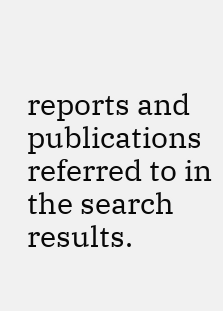reports and publications referred to in the search results.